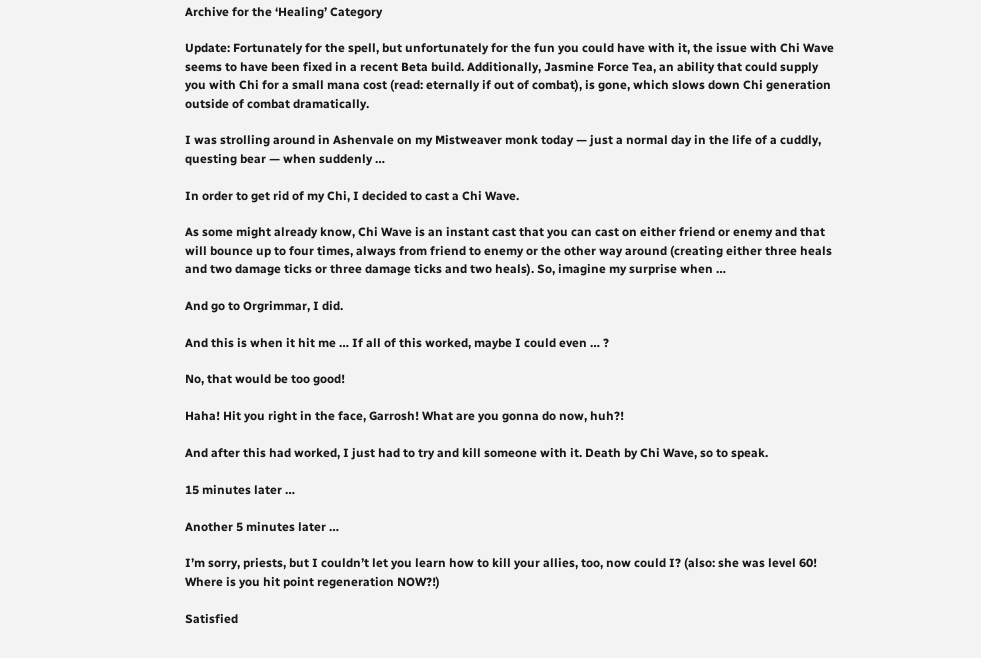Archive for the ‘Healing’ Category

Update: Fortunately for the spell, but unfortunately for the fun you could have with it, the issue with Chi Wave seems to have been fixed in a recent Beta build. Additionally, Jasmine Force Tea, an ability that could supply you with Chi for a small mana cost (read: eternally if out of combat), is gone, which slows down Chi generation outside of combat dramatically.

I was strolling around in Ashenvale on my Mistweaver monk today — just a normal day in the life of a cuddly, questing bear — when suddenly …

In order to get rid of my Chi, I decided to cast a Chi Wave.

As some might already know, Chi Wave is an instant cast that you can cast on either friend or enemy and that will bounce up to four times, always from friend to enemy or the other way around (creating either three heals and two damage ticks or three damage ticks and two heals). So, imagine my surprise when …

And go to Orgrimmar, I did.

And this is when it hit me … If all of this worked, maybe I could even … ?

No, that would be too good!

Haha! Hit you right in the face, Garrosh! What are you gonna do now, huh?!

And after this had worked, I just had to try and kill someone with it. Death by Chi Wave, so to speak.

15 minutes later …

Another 5 minutes later …

I’m sorry, priests, but I couldn’t let you learn how to kill your allies, too, now could I? (also: she was level 60! Where is you hit point regeneration NOW?!)

Satisfied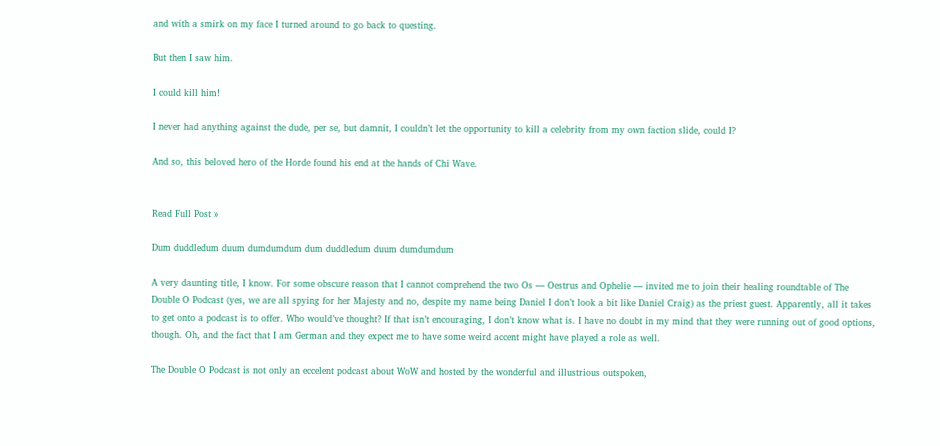and with a smirk on my face I turned around to go back to questing.

But then I saw him.

I could kill him!

I never had anything against the dude, per se, but damnit, I couldn’t let the opportunity to kill a celebrity from my own faction slide, could I?

And so, this beloved hero of the Horde found his end at the hands of Chi Wave.


Read Full Post »

Dum duddledum duum dumdumdum dum duddledum duum dumdumdum

A very daunting title, I know. For some obscure reason that I cannot comprehend the two Os — Oestrus and Ophelie — invited me to join their healing roundtable of The Double O Podcast (yes, we are all spying for her Majesty and no, despite my name being Daniel I don’t look a bit like Daniel Craig) as the priest guest. Apparently, all it takes to get onto a podcast is to offer. Who would’ve thought? If that isn’t encouraging, I don’t know what is. I have no doubt in my mind that they were running out of good options, though. Oh, and the fact that I am German and they expect me to have some weird accent might have played a role as well.

The Double O Podcast is not only an eccelent podcast about WoW and hosted by the wonderful and illustrious outspoken,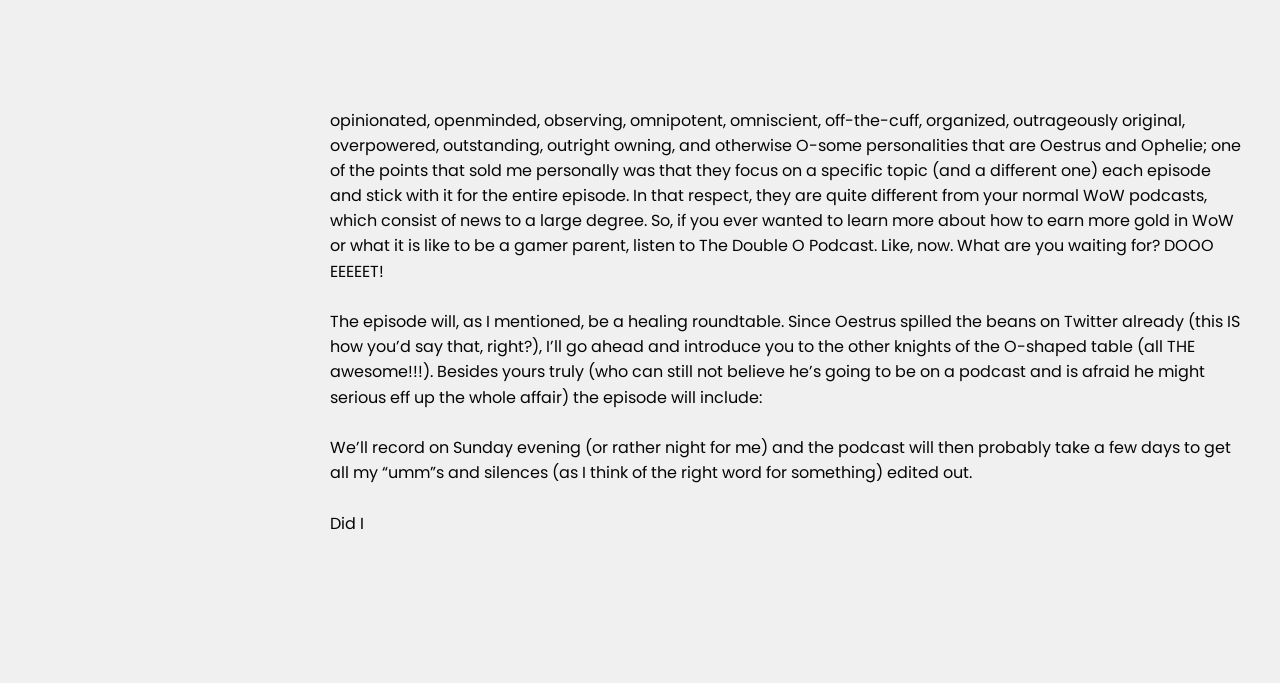opinionated, openminded, observing, omnipotent, omniscient, off-the-cuff, organized, outrageously original, overpowered, outstanding, outright owning, and otherwise O-some personalities that are Oestrus and Ophelie; one of the points that sold me personally was that they focus on a specific topic (and a different one) each episode and stick with it for the entire episode. In that respect, they are quite different from your normal WoW podcasts, which consist of news to a large degree. So, if you ever wanted to learn more about how to earn more gold in WoW or what it is like to be a gamer parent, listen to The Double O Podcast. Like, now. What are you waiting for? DOOO EEEEET!

The episode will, as I mentioned, be a healing roundtable. Since Oestrus spilled the beans on Twitter already (this IS how you’d say that, right?), I’ll go ahead and introduce you to the other knights of the O-shaped table (all THE awesome!!!). Besides yours truly (who can still not believe he’s going to be on a podcast and is afraid he might serious eff up the whole affair) the episode will include:

We’ll record on Sunday evening (or rather night for me) and the podcast will then probably take a few days to get all my “umm”s and silences (as I think of the right word for something) edited out.

Did I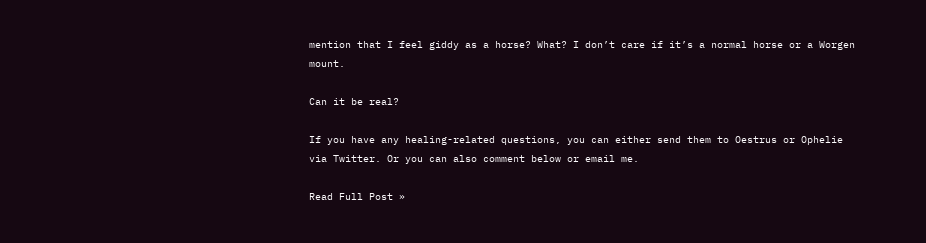mention that I feel giddy as a horse? What? I don’t care if it’s a normal horse or a Worgen mount.

Can it be real?

If you have any healing-related questions, you can either send them to Oestrus or Ophelie via Twitter. Or you can also comment below or email me.

Read Full Post »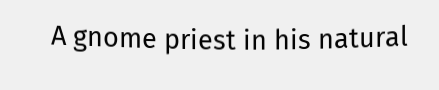A gnome priest in his natural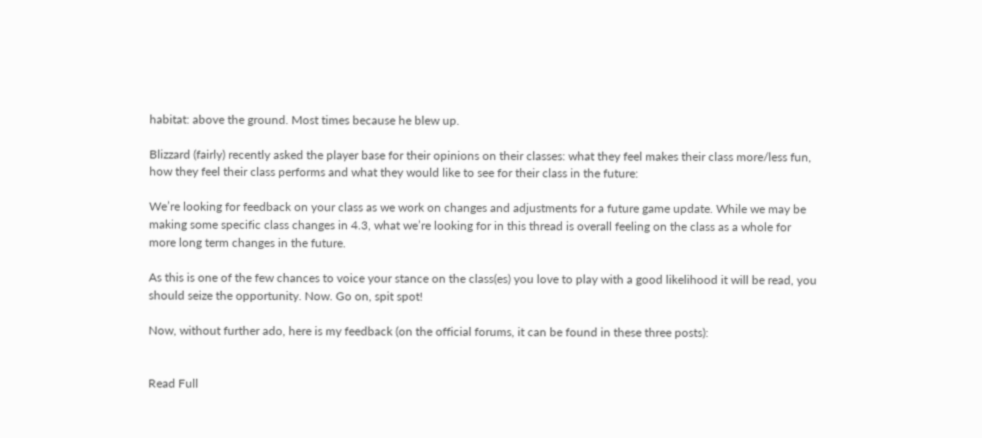habitat: above the ground. Most times because he blew up.

Blizzard (fairly) recently asked the player base for their opinions on their classes: what they feel makes their class more/less fun, how they feel their class performs and what they would like to see for their class in the future:

We’re looking for feedback on your class as we work on changes and adjustments for a future game update. While we may be making some specific class changes in 4.3, what we’re looking for in this thread is overall feeling on the class as a whole for more long term changes in the future.

As this is one of the few chances to voice your stance on the class(es) you love to play with a good likelihood it will be read, you should seize the opportunity. Now. Go on, spit spot!

Now, without further ado, here is my feedback (on the official forums, it can be found in these three posts):


Read Full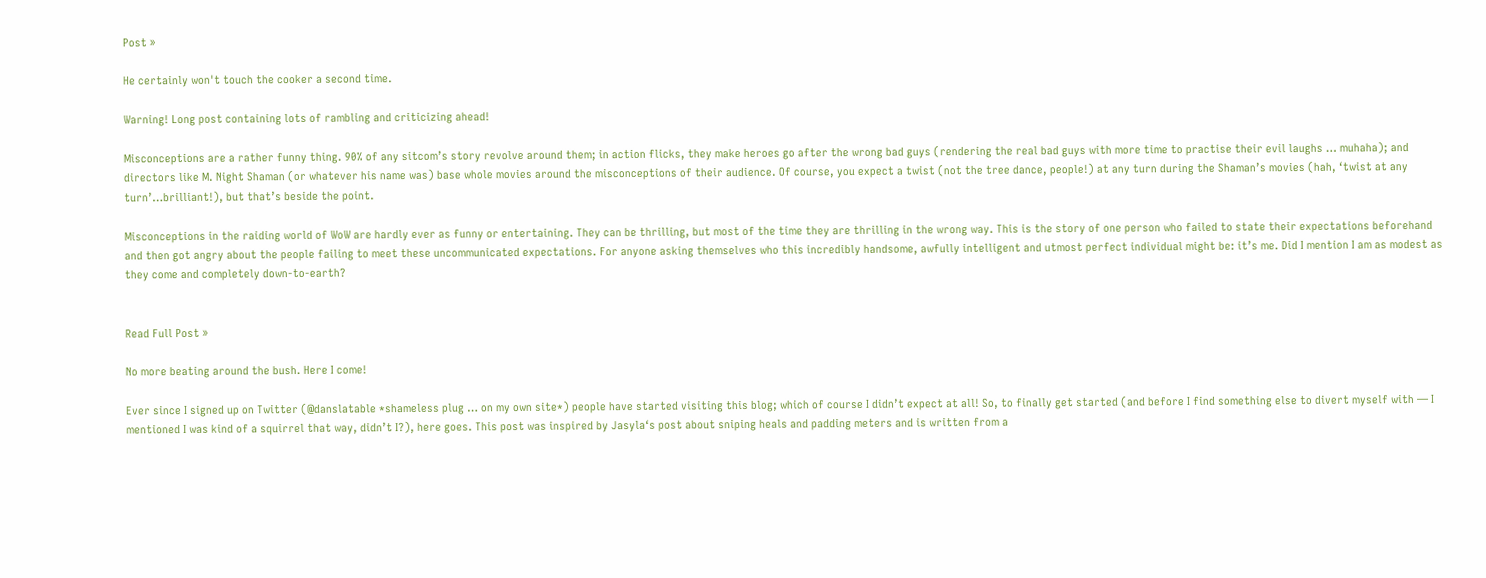Post »

He certainly won't touch the cooker a second time.

Warning! Long post containing lots of rambling and criticizing ahead!

Misconceptions are a rather funny thing. 90% of any sitcom’s story revolve around them; in action flicks, they make heroes go after the wrong bad guys (rendering the real bad guys with more time to practise their evil laughs … muhaha); and directors like M. Night Shaman (or whatever his name was) base whole movies around the misconceptions of their audience. Of course, you expect a twist (not the tree dance, people!) at any turn during the Shaman’s movies (hah, ‘twist at any turn’…brilliant!), but that’s beside the point.

Misconceptions in the raiding world of WoW are hardly ever as funny or entertaining. They can be thrilling, but most of the time they are thrilling in the wrong way. This is the story of one person who failed to state their expectations beforehand and then got angry about the people failing to meet these uncommunicated expectations. For anyone asking themselves who this incredibly handsome, awfully intelligent and utmost perfect individual might be: it’s me. Did I mention I am as modest as they come and completely down-to-earth?


Read Full Post »

No more beating around the bush. Here I come!

Ever since I signed up on Twitter (@danslatable *shameless plug … on my own site*) people have started visiting this blog; which of course I didn’t expect at all! So, to finally get started (and before I find something else to divert myself with — I mentioned I was kind of a squirrel that way, didn’t I?), here goes. This post was inspired by Jasyla‘s post about sniping heals and padding meters and is written from a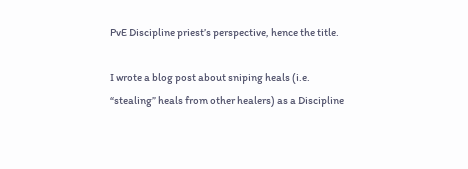PvE Discipline priest’s perspective, hence the title.

I wrote a blog post about sniping heals (i.e. “stealing” heals from other healers) as a Discipline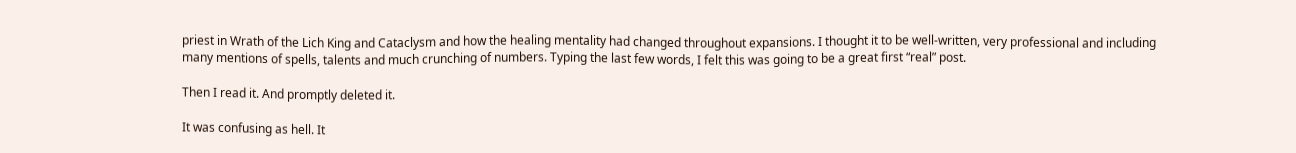priest in Wrath of the Lich King and Cataclysm and how the healing mentality had changed throughout expansions. I thought it to be well-written, very professional and including many mentions of spells, talents and much crunching of numbers. Typing the last few words, I felt this was going to be a great first “real” post.

Then I read it. And promptly deleted it.

It was confusing as hell. It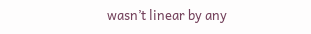wasn’t linear by any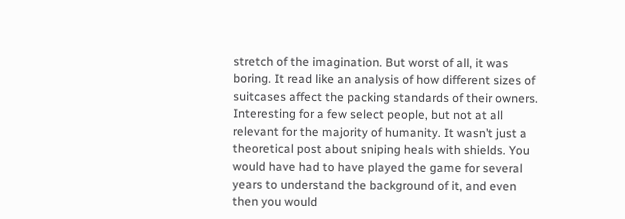stretch of the imagination. But worst of all, it was boring. It read like an analysis of how different sizes of suitcases affect the packing standards of their owners. Interesting for a few select people, but not at all relevant for the majority of humanity. It wasn’t just a theoretical post about sniping heals with shields. You would have had to have played the game for several years to understand the background of it, and even then you would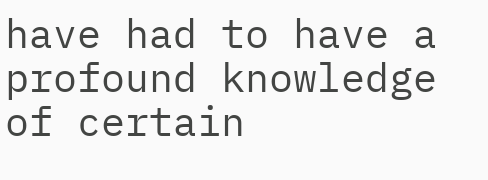have had to have a profound knowledge of certain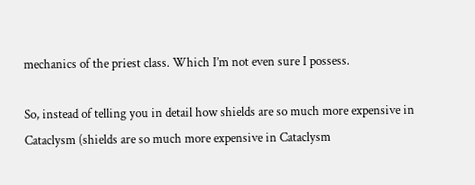mechanics of the priest class. Which I’m not even sure I possess.

So, instead of telling you in detail how shields are so much more expensive in Cataclysm (shields are so much more expensive in Cataclysm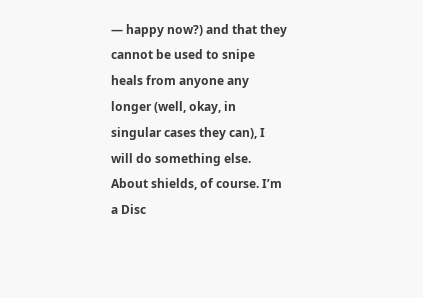— happy now?) and that they cannot be used to snipe heals from anyone any longer (well, okay, in singular cases they can), I will do something else. About shields, of course. I’m a Disc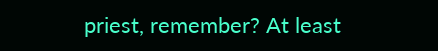priest, remember? At least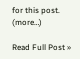for this post. (more…)

Read Full Post »